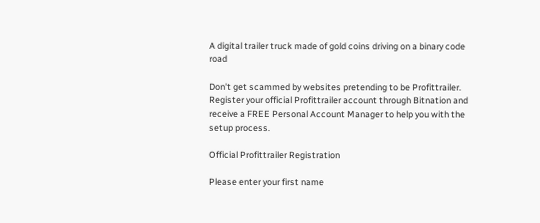A digital trailer truck made of gold coins driving on a binary code road

Don't get scammed by websites pretending to be Profittrailer. Register your official Profittrailer account through Bitnation and receive a FREE Personal Account Manager to help you with the setup process.

Official Profittrailer Registration

Please enter your first name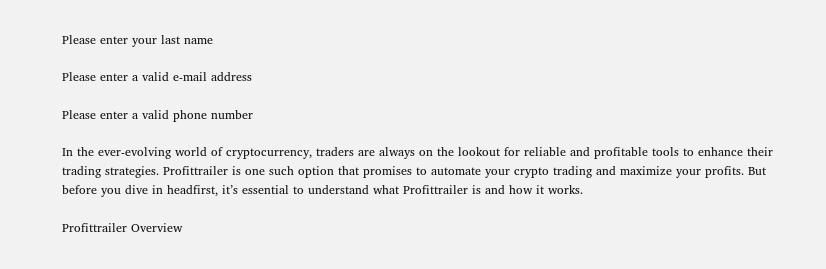Please enter your last name

Please enter a valid e-mail address

Please enter a valid phone number

In the ever-evolving world of cryptocurrency, traders are always on the lookout for reliable and profitable tools to enhance their trading strategies. Profittrailer is one such option that promises to automate your crypto trading and maximize your profits. But before you dive in headfirst, it’s essential to understand what Profittrailer is and how it works.

Profittrailer Overview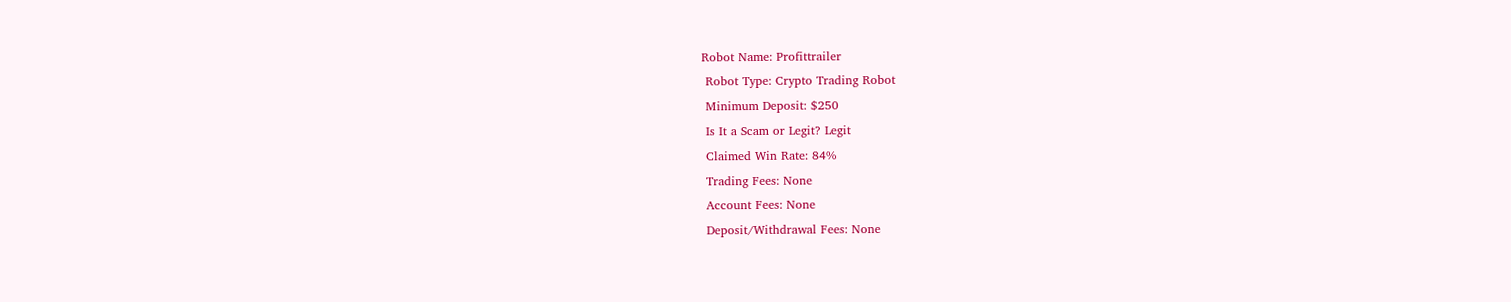Robot Name: Profittrailer
 Robot Type: Crypto Trading Robot
 Minimum Deposit: $250
 Is It a Scam or Legit? Legit
 Claimed Win Rate: 84%
 Trading Fees: None
 Account Fees: None
 Deposit/Withdrawal Fees: None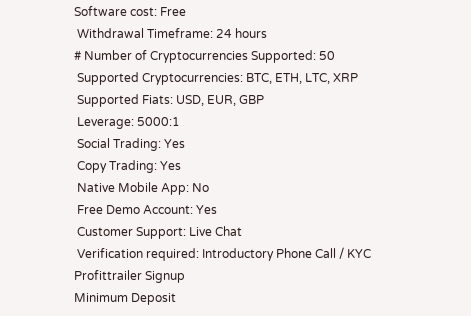Software cost: Free
 Withdrawal Timeframe: 24 hours
# Number of Cryptocurrencies Supported: 50
 Supported Cryptocurrencies: BTC, ETH, LTC, XRP
 Supported Fiats: USD, EUR, GBP
 Leverage: 5000:1
 Social Trading: Yes
 Copy Trading: Yes
 Native Mobile App: No
 Free Demo Account: Yes
 Customer Support: Live Chat
 Verification required: Introductory Phone Call / KYC
Profittrailer Signup
Minimum Deposit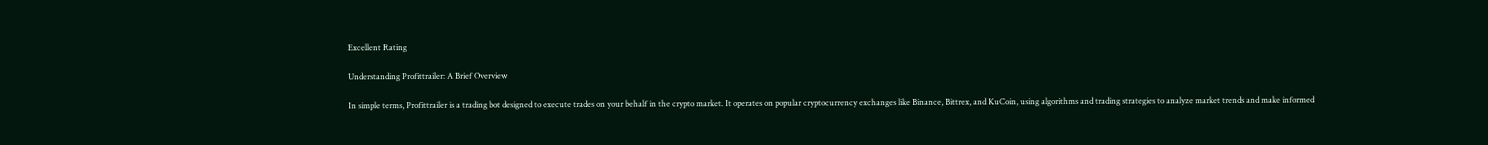Excellent Rating

Understanding Profittrailer: A Brief Overview

In simple terms, Profittrailer is a trading bot designed to execute trades on your behalf in the crypto market. It operates on popular cryptocurrency exchanges like Binance, Bittrex, and KuCoin, using algorithms and trading strategies to analyze market trends and make informed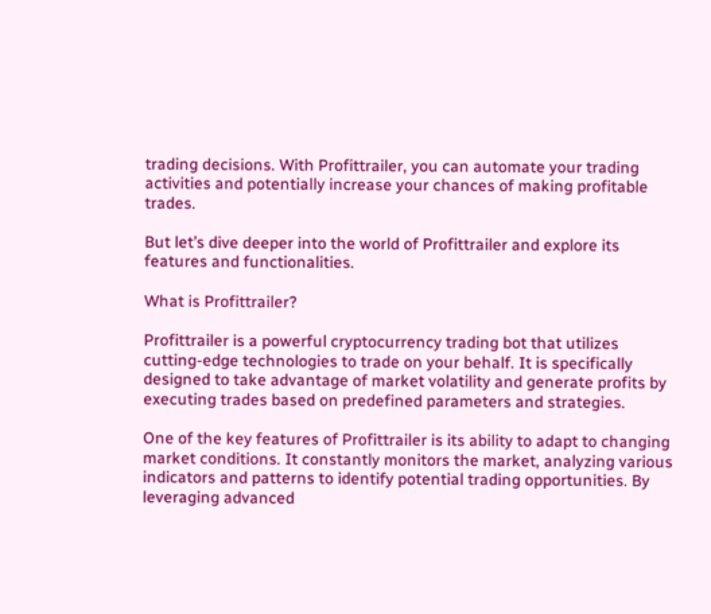trading decisions. With Profittrailer, you can automate your trading activities and potentially increase your chances of making profitable trades.

But let’s dive deeper into the world of Profittrailer and explore its features and functionalities.

What is Profittrailer?

Profittrailer is a powerful cryptocurrency trading bot that utilizes cutting-edge technologies to trade on your behalf. It is specifically designed to take advantage of market volatility and generate profits by executing trades based on predefined parameters and strategies.

One of the key features of Profittrailer is its ability to adapt to changing market conditions. It constantly monitors the market, analyzing various indicators and patterns to identify potential trading opportunities. By leveraging advanced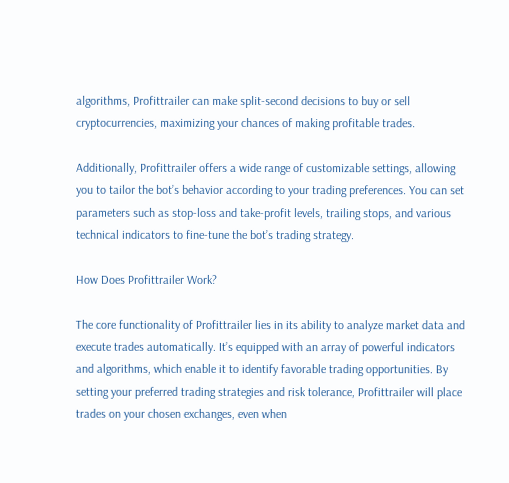algorithms, Profittrailer can make split-second decisions to buy or sell cryptocurrencies, maximizing your chances of making profitable trades.

Additionally, Profittrailer offers a wide range of customizable settings, allowing you to tailor the bot’s behavior according to your trading preferences. You can set parameters such as stop-loss and take-profit levels, trailing stops, and various technical indicators to fine-tune the bot’s trading strategy.

How Does Profittrailer Work?

The core functionality of Profittrailer lies in its ability to analyze market data and execute trades automatically. It’s equipped with an array of powerful indicators and algorithms, which enable it to identify favorable trading opportunities. By setting your preferred trading strategies and risk tolerance, Profittrailer will place trades on your chosen exchanges, even when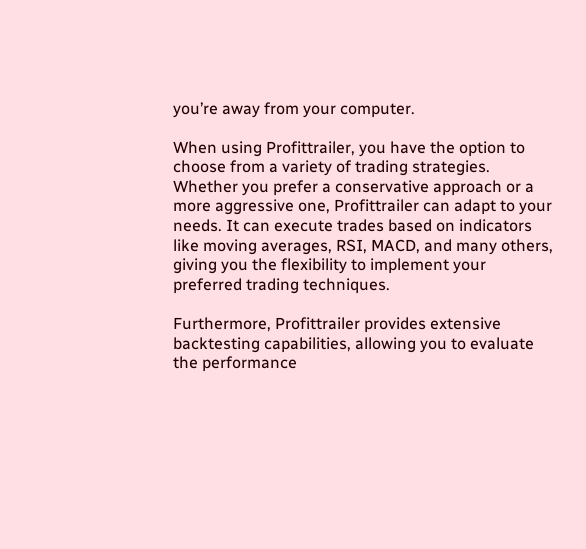you’re away from your computer.

When using Profittrailer, you have the option to choose from a variety of trading strategies. Whether you prefer a conservative approach or a more aggressive one, Profittrailer can adapt to your needs. It can execute trades based on indicators like moving averages, RSI, MACD, and many others, giving you the flexibility to implement your preferred trading techniques.

Furthermore, Profittrailer provides extensive backtesting capabilities, allowing you to evaluate the performance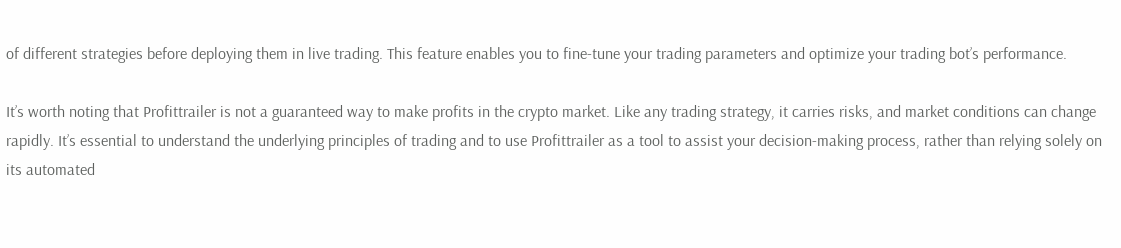of different strategies before deploying them in live trading. This feature enables you to fine-tune your trading parameters and optimize your trading bot’s performance.

It’s worth noting that Profittrailer is not a guaranteed way to make profits in the crypto market. Like any trading strategy, it carries risks, and market conditions can change rapidly. It’s essential to understand the underlying principles of trading and to use Profittrailer as a tool to assist your decision-making process, rather than relying solely on its automated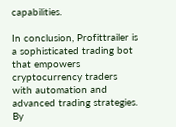capabilities.

In conclusion, Profittrailer is a sophisticated trading bot that empowers cryptocurrency traders with automation and advanced trading strategies. By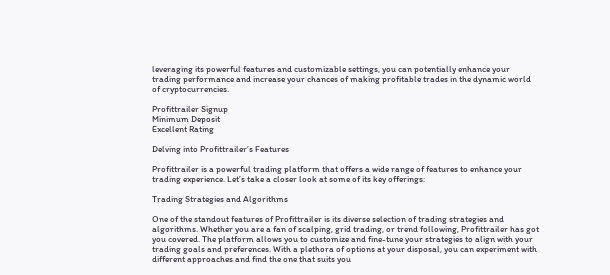leveraging its powerful features and customizable settings, you can potentially enhance your trading performance and increase your chances of making profitable trades in the dynamic world of cryptocurrencies.

Profittrailer Signup
Minimum Deposit
Excellent Rating

Delving into Profittrailer’s Features

Profittrailer is a powerful trading platform that offers a wide range of features to enhance your trading experience. Let’s take a closer look at some of its key offerings:

Trading Strategies and Algorithms

One of the standout features of Profittrailer is its diverse selection of trading strategies and algorithms. Whether you are a fan of scalping, grid trading, or trend following, Profittrailer has got you covered. The platform allows you to customize and fine-tune your strategies to align with your trading goals and preferences. With a plethora of options at your disposal, you can experiment with different approaches and find the one that suits you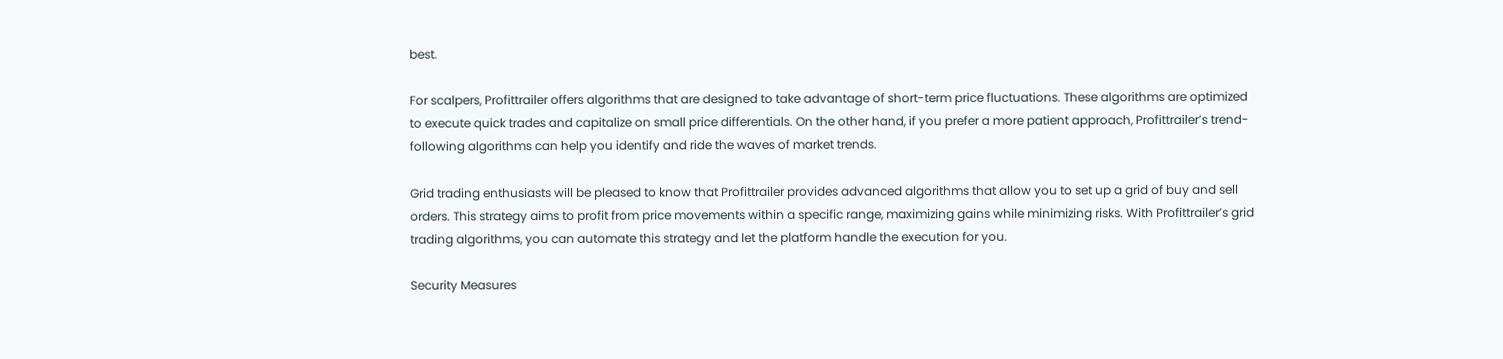best.

For scalpers, Profittrailer offers algorithms that are designed to take advantage of short-term price fluctuations. These algorithms are optimized to execute quick trades and capitalize on small price differentials. On the other hand, if you prefer a more patient approach, Profittrailer’s trend-following algorithms can help you identify and ride the waves of market trends.

Grid trading enthusiasts will be pleased to know that Profittrailer provides advanced algorithms that allow you to set up a grid of buy and sell orders. This strategy aims to profit from price movements within a specific range, maximizing gains while minimizing risks. With Profittrailer’s grid trading algorithms, you can automate this strategy and let the platform handle the execution for you.

Security Measures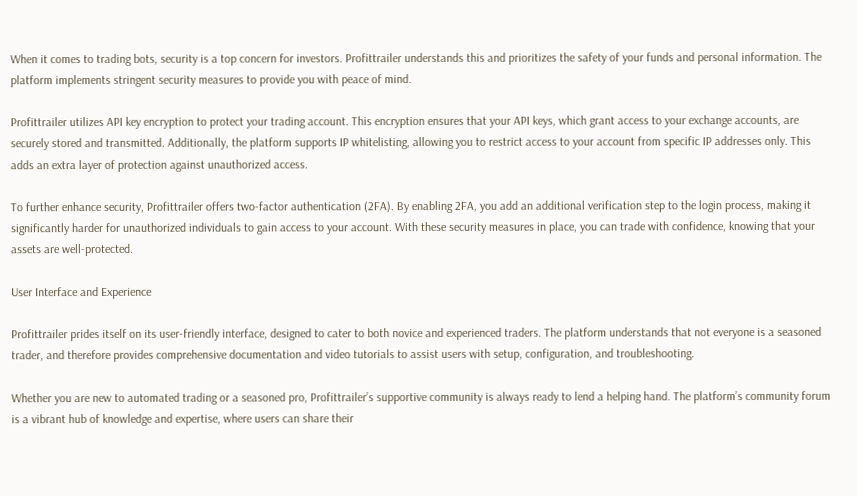When it comes to trading bots, security is a top concern for investors. Profittrailer understands this and prioritizes the safety of your funds and personal information. The platform implements stringent security measures to provide you with peace of mind.

Profittrailer utilizes API key encryption to protect your trading account. This encryption ensures that your API keys, which grant access to your exchange accounts, are securely stored and transmitted. Additionally, the platform supports IP whitelisting, allowing you to restrict access to your account from specific IP addresses only. This adds an extra layer of protection against unauthorized access.

To further enhance security, Profittrailer offers two-factor authentication (2FA). By enabling 2FA, you add an additional verification step to the login process, making it significantly harder for unauthorized individuals to gain access to your account. With these security measures in place, you can trade with confidence, knowing that your assets are well-protected.

User Interface and Experience

Profittrailer prides itself on its user-friendly interface, designed to cater to both novice and experienced traders. The platform understands that not everyone is a seasoned trader, and therefore provides comprehensive documentation and video tutorials to assist users with setup, configuration, and troubleshooting.

Whether you are new to automated trading or a seasoned pro, Profittrailer’s supportive community is always ready to lend a helping hand. The platform’s community forum is a vibrant hub of knowledge and expertise, where users can share their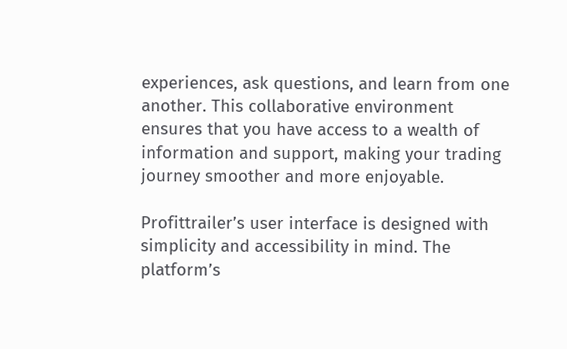experiences, ask questions, and learn from one another. This collaborative environment ensures that you have access to a wealth of information and support, making your trading journey smoother and more enjoyable.

Profittrailer’s user interface is designed with simplicity and accessibility in mind. The platform’s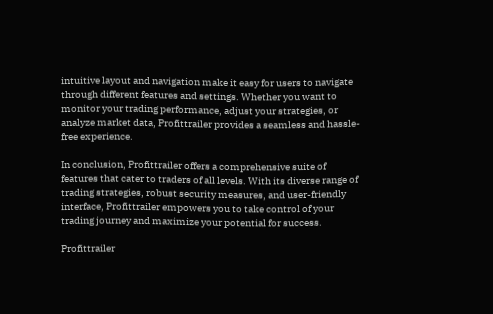intuitive layout and navigation make it easy for users to navigate through different features and settings. Whether you want to monitor your trading performance, adjust your strategies, or analyze market data, Profittrailer provides a seamless and hassle-free experience.

In conclusion, Profittrailer offers a comprehensive suite of features that cater to traders of all levels. With its diverse range of trading strategies, robust security measures, and user-friendly interface, Profittrailer empowers you to take control of your trading journey and maximize your potential for success.

Profittrailer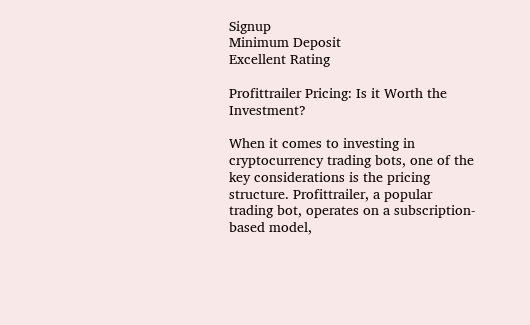Signup
Minimum Deposit
Excellent Rating

Profittrailer Pricing: Is it Worth the Investment?

When it comes to investing in cryptocurrency trading bots, one of the key considerations is the pricing structure. Profittrailer, a popular trading bot, operates on a subscription-based model,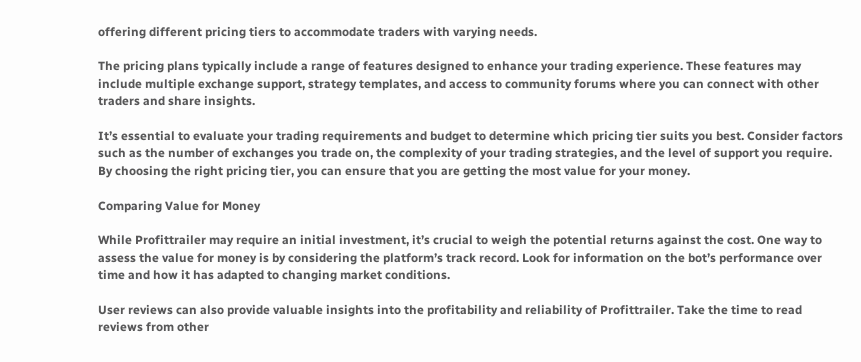offering different pricing tiers to accommodate traders with varying needs.

The pricing plans typically include a range of features designed to enhance your trading experience. These features may include multiple exchange support, strategy templates, and access to community forums where you can connect with other traders and share insights.

It’s essential to evaluate your trading requirements and budget to determine which pricing tier suits you best. Consider factors such as the number of exchanges you trade on, the complexity of your trading strategies, and the level of support you require. By choosing the right pricing tier, you can ensure that you are getting the most value for your money.

Comparing Value for Money

While Profittrailer may require an initial investment, it’s crucial to weigh the potential returns against the cost. One way to assess the value for money is by considering the platform’s track record. Look for information on the bot’s performance over time and how it has adapted to changing market conditions.

User reviews can also provide valuable insights into the profitability and reliability of Profittrailer. Take the time to read reviews from other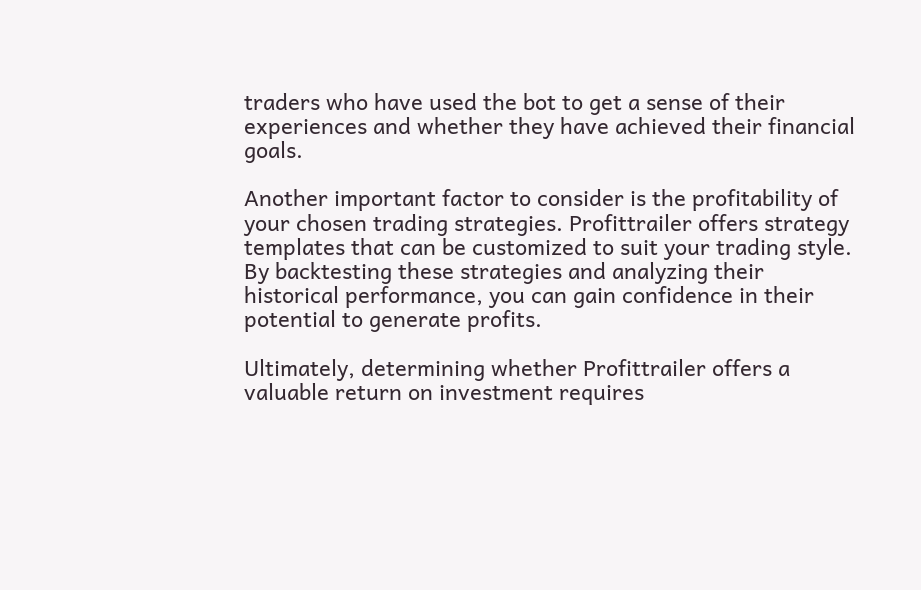traders who have used the bot to get a sense of their experiences and whether they have achieved their financial goals.

Another important factor to consider is the profitability of your chosen trading strategies. Profittrailer offers strategy templates that can be customized to suit your trading style. By backtesting these strategies and analyzing their historical performance, you can gain confidence in their potential to generate profits.

Ultimately, determining whether Profittrailer offers a valuable return on investment requires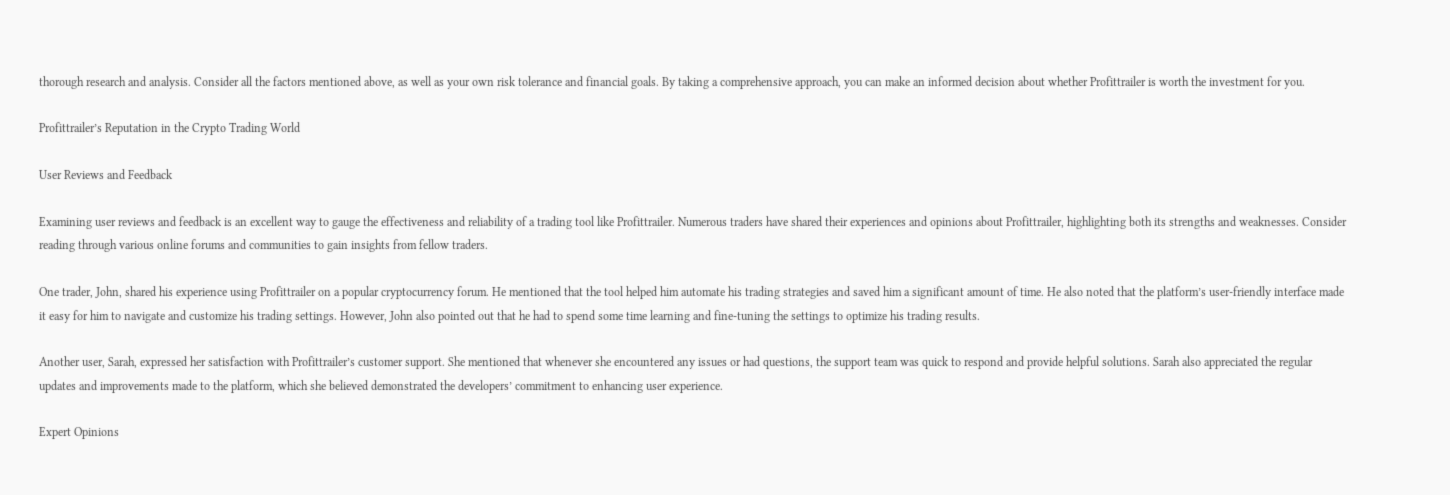thorough research and analysis. Consider all the factors mentioned above, as well as your own risk tolerance and financial goals. By taking a comprehensive approach, you can make an informed decision about whether Profittrailer is worth the investment for you.

Profittrailer’s Reputation in the Crypto Trading World

User Reviews and Feedback

Examining user reviews and feedback is an excellent way to gauge the effectiveness and reliability of a trading tool like Profittrailer. Numerous traders have shared their experiences and opinions about Profittrailer, highlighting both its strengths and weaknesses. Consider reading through various online forums and communities to gain insights from fellow traders.

One trader, John, shared his experience using Profittrailer on a popular cryptocurrency forum. He mentioned that the tool helped him automate his trading strategies and saved him a significant amount of time. He also noted that the platform’s user-friendly interface made it easy for him to navigate and customize his trading settings. However, John also pointed out that he had to spend some time learning and fine-tuning the settings to optimize his trading results.

Another user, Sarah, expressed her satisfaction with Profittrailer’s customer support. She mentioned that whenever she encountered any issues or had questions, the support team was quick to respond and provide helpful solutions. Sarah also appreciated the regular updates and improvements made to the platform, which she believed demonstrated the developers’ commitment to enhancing user experience.

Expert Opinions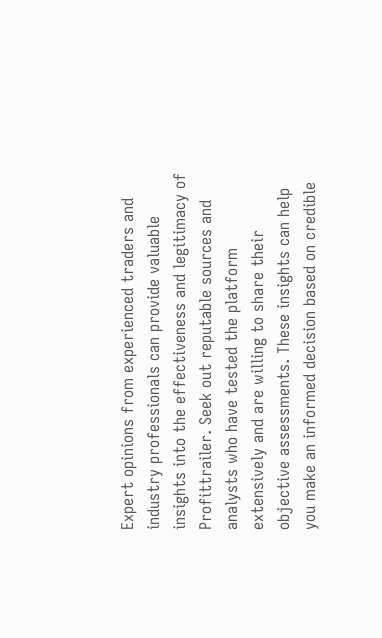Expert opinions from experienced traders and industry professionals can provide valuable insights into the effectiveness and legitimacy of Profittrailer. Seek out reputable sources and analysts who have tested the platform extensively and are willing to share their objective assessments. These insights can help you make an informed decision based on credible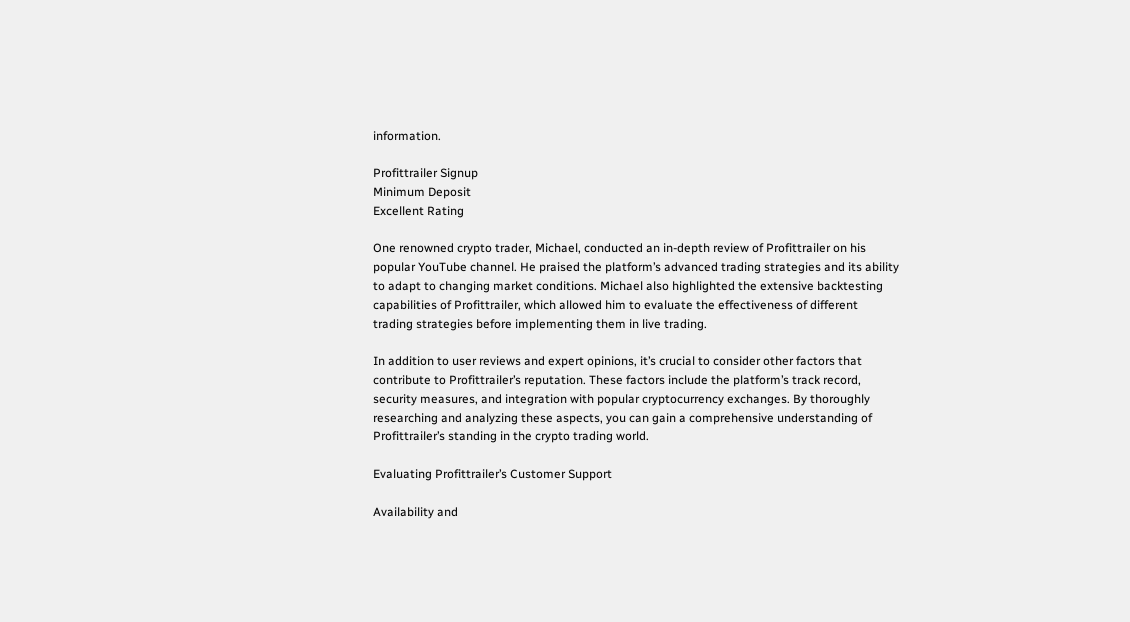information.

Profittrailer Signup
Minimum Deposit
Excellent Rating

One renowned crypto trader, Michael, conducted an in-depth review of Profittrailer on his popular YouTube channel. He praised the platform’s advanced trading strategies and its ability to adapt to changing market conditions. Michael also highlighted the extensive backtesting capabilities of Profittrailer, which allowed him to evaluate the effectiveness of different trading strategies before implementing them in live trading.

In addition to user reviews and expert opinions, it’s crucial to consider other factors that contribute to Profittrailer’s reputation. These factors include the platform’s track record, security measures, and integration with popular cryptocurrency exchanges. By thoroughly researching and analyzing these aspects, you can gain a comprehensive understanding of Profittrailer’s standing in the crypto trading world.

Evaluating Profittrailer’s Customer Support

Availability and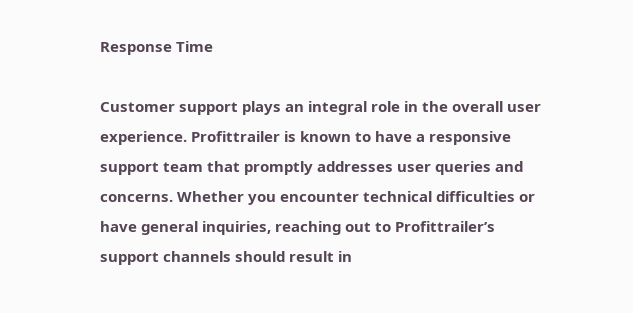Response Time

Customer support plays an integral role in the overall user experience. Profittrailer is known to have a responsive support team that promptly addresses user queries and concerns. Whether you encounter technical difficulties or have general inquiries, reaching out to Profittrailer’s support channels should result in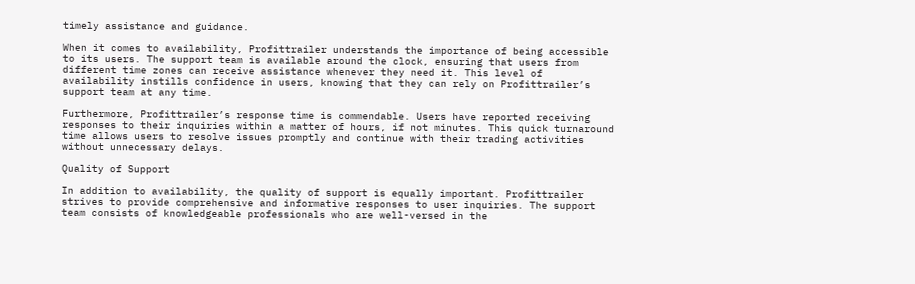timely assistance and guidance.

When it comes to availability, Profittrailer understands the importance of being accessible to its users. The support team is available around the clock, ensuring that users from different time zones can receive assistance whenever they need it. This level of availability instills confidence in users, knowing that they can rely on Profittrailer’s support team at any time.

Furthermore, Profittrailer’s response time is commendable. Users have reported receiving responses to their inquiries within a matter of hours, if not minutes. This quick turnaround time allows users to resolve issues promptly and continue with their trading activities without unnecessary delays.

Quality of Support

In addition to availability, the quality of support is equally important. Profittrailer strives to provide comprehensive and informative responses to user inquiries. The support team consists of knowledgeable professionals who are well-versed in the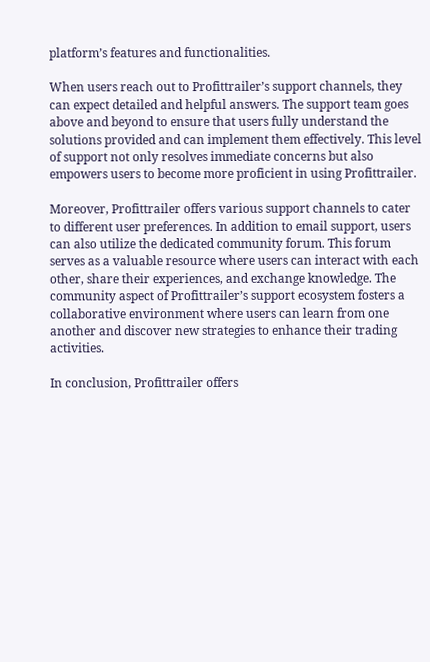platform’s features and functionalities.

When users reach out to Profittrailer’s support channels, they can expect detailed and helpful answers. The support team goes above and beyond to ensure that users fully understand the solutions provided and can implement them effectively. This level of support not only resolves immediate concerns but also empowers users to become more proficient in using Profittrailer.

Moreover, Profittrailer offers various support channels to cater to different user preferences. In addition to email support, users can also utilize the dedicated community forum. This forum serves as a valuable resource where users can interact with each other, share their experiences, and exchange knowledge. The community aspect of Profittrailer’s support ecosystem fosters a collaborative environment where users can learn from one another and discover new strategies to enhance their trading activities.

In conclusion, Profittrailer offers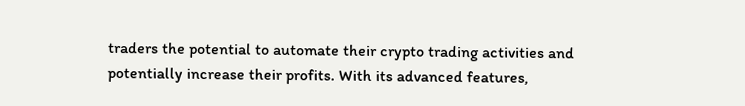traders the potential to automate their crypto trading activities and potentially increase their profits. With its advanced features,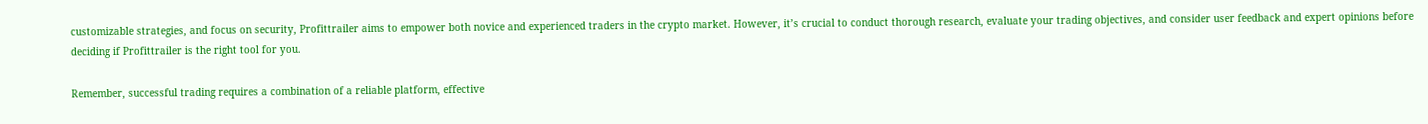customizable strategies, and focus on security, Profittrailer aims to empower both novice and experienced traders in the crypto market. However, it’s crucial to conduct thorough research, evaluate your trading objectives, and consider user feedback and expert opinions before deciding if Profittrailer is the right tool for you.

Remember, successful trading requires a combination of a reliable platform, effective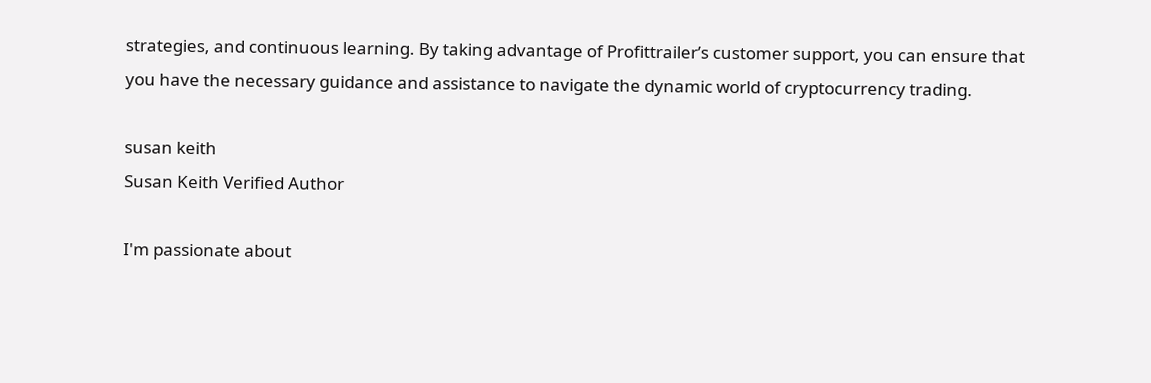strategies, and continuous learning. By taking advantage of Profittrailer’s customer support, you can ensure that you have the necessary guidance and assistance to navigate the dynamic world of cryptocurrency trading.

susan keith
Susan Keith Verified Author

I'm passionate about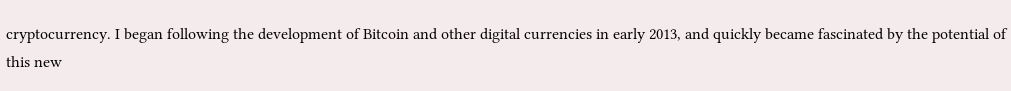cryptocurrency. I began following the development of Bitcoin and other digital currencies in early 2013, and quickly became fascinated by the potential of this new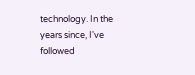technology. In the years since, I've followed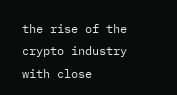the rise of the crypto industry with close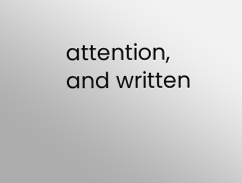attention, and written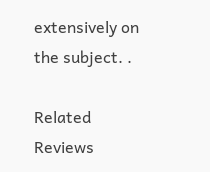extensively on the subject. .

Related Reviews